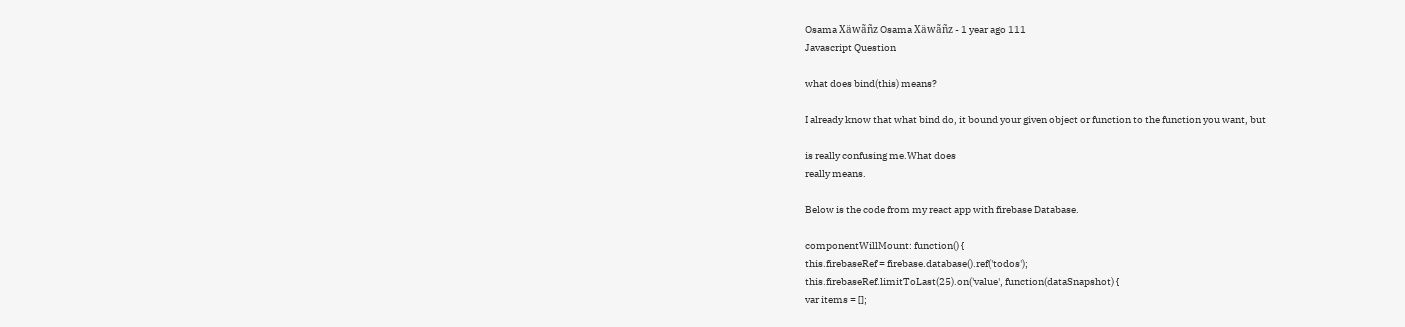Osama Xäwãñz Osama Xäwãñz - 1 year ago 111
Javascript Question

what does bind(this) means?

I already know that what bind do, it bound your given object or function to the function you want, but

is really confusing me.What does
really means.

Below is the code from my react app with firebase Database.

componentWillMount: function() {
this.firebaseRef = firebase.database().ref('todos');
this.firebaseRef.limitToLast(25).on('value', function(dataSnapshot) {
var items = [];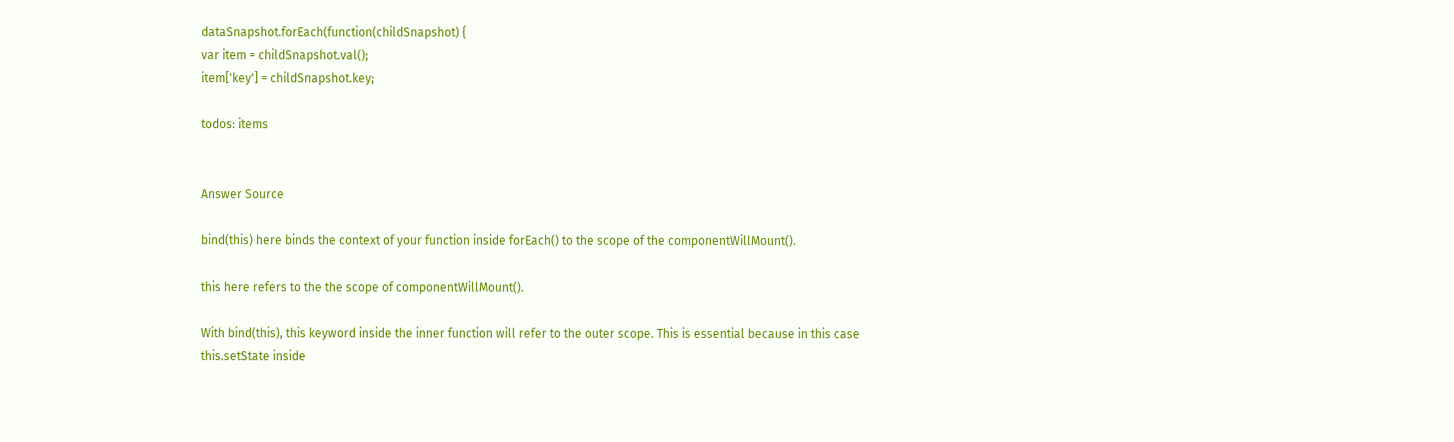dataSnapshot.forEach(function(childSnapshot) {
var item = childSnapshot.val();
item['key'] = childSnapshot.key;

todos: items


Answer Source

bind(this) here binds the context of your function inside forEach() to the scope of the componentWillMount().

this here refers to the the scope of componentWillMount().

With bind(this), this keyword inside the inner function will refer to the outer scope. This is essential because in this case this.setState inside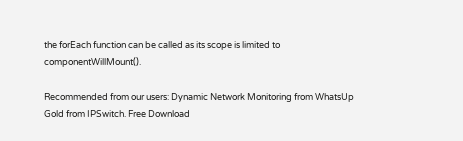the forEach function can be called as its scope is limited to componentWillMount().

Recommended from our users: Dynamic Network Monitoring from WhatsUp Gold from IPSwitch. Free Download